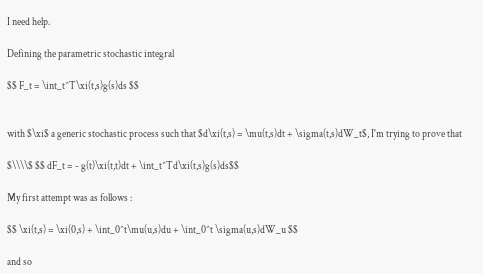I need help.

Defining the parametric stochastic integral

$$ F_t = \int_t^T\xi(t,s)g(s)ds $$


with $\xi$ a generic stochastic process such that $d\xi(t,s) = \mu(t,s)dt + \sigma(t,s)dW_t$, I'm trying to prove that

$\\\\$ $$ dF_t = - g(t)\xi(t,t)dt + \int_t^Td\xi(t,s)g(s)ds$$

My first attempt was as follows :

$$ \xi(t,s) = \xi(0,s) + \int_0^t\mu(u,s)du + \int_0^t \sigma(u,s)dW_u $$

and so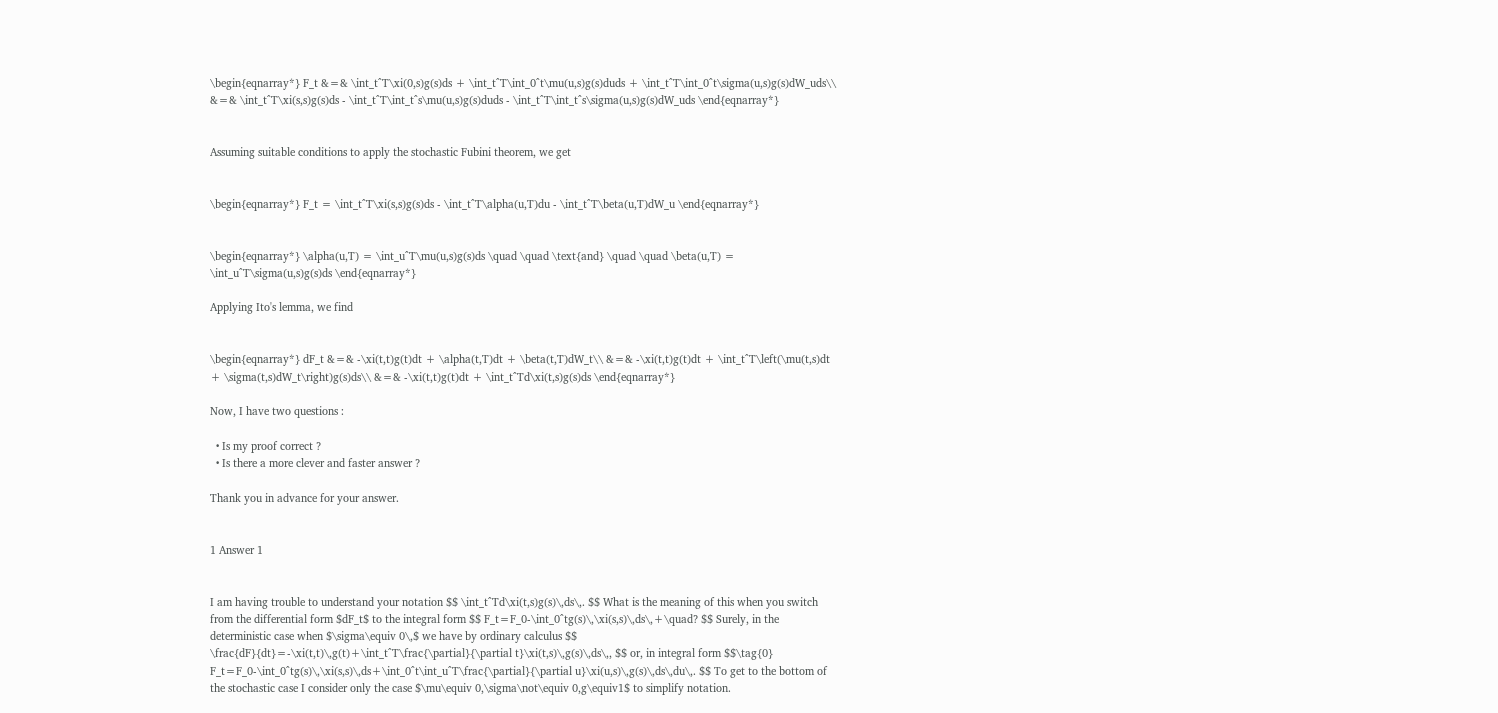\begin{eqnarray*} F_t &=& \int_t^T\xi(0,s)g(s)ds + \int_t^T\int_0^t\mu(u,s)g(s)duds + \int_t^T\int_0^t\sigma(u,s)g(s)dW_uds\\ &=& \int_t^T\xi(s,s)g(s)ds - \int_t^T\int_t^s\mu(u,s)g(s)duds - \int_t^T\int_t^s\sigma(u,s)g(s)dW_uds \end{eqnarray*}


Assuming suitable conditions to apply the stochastic Fubini theorem, we get


\begin{eqnarray*} F_t = \int_t^T\xi(s,s)g(s)ds - \int_t^T\alpha(u,T)du - \int_t^T\beta(u,T)dW_u \end{eqnarray*}


\begin{eqnarray*} \alpha(u,T) = \int_u^T\mu(u,s)g(s)ds \quad \quad \text{and} \quad \quad \beta(u,T) = \int_u^T\sigma(u,s)g(s)ds \end{eqnarray*}

Applying Ito's lemma, we find


\begin{eqnarray*} dF_t &=& -\xi(t,t)g(t)dt + \alpha(t,T)dt + \beta(t,T)dW_t\\ &=& -\xi(t,t)g(t)dt + \int_t^T\left(\mu(t,s)dt + \sigma(t,s)dW_t\right)g(s)ds\\ &=& -\xi(t,t)g(t)dt + \int_t^Td\xi(t,s)g(s)ds \end{eqnarray*}

Now, I have two questions :

  • Is my proof correct ?
  • Is there a more clever and faster answer ?

Thank you in advance for your answer.


1 Answer 1


I am having trouble to understand your notation $$ \int_t^Td\xi(t,s)g(s)\,ds\,. $$ What is the meaning of this when you switch from the differential form $dF_t$ to the integral form $$ F_t=F_0-\int_0^tg(s)\,\xi(s,s)\,ds\,+\quad? $$ Surely, in the deterministic case when $\sigma\equiv 0\,$ we have by ordinary calculus $$ \frac{dF}{dt}=-\xi(t,t)\,g(t)+\int_t^T\frac{\partial}{\partial t}\xi(t,s)\,g(s)\,ds\,, $$ or, in integral form $$\tag{0} F_t=F_0-\int_0^tg(s)\,\xi(s,s)\,ds+\int_0^t\int_u^T\frac{\partial}{\partial u}\xi(u,s)\,g(s)\,ds\,du\,. $$ To get to the bottom of the stochastic case I consider only the case $\mu\equiv 0,\sigma\not\equiv 0,g\equiv1$ to simplify notation.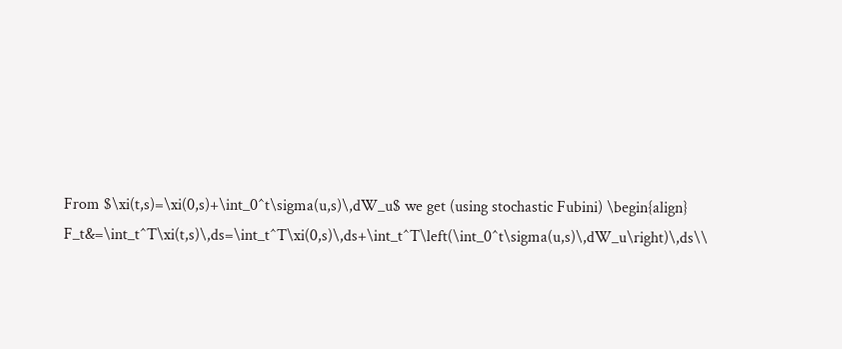From $\xi(t,s)=\xi(0,s)+\int_0^t\sigma(u,s)\,dW_u$ we get (using stochastic Fubini) \begin{align} F_t&=\int_t^T\xi(t,s)\,ds=\int_t^T\xi(0,s)\,ds+\int_t^T\left(\int_0^t\sigma(u,s)\,dW_u\right)\,ds\\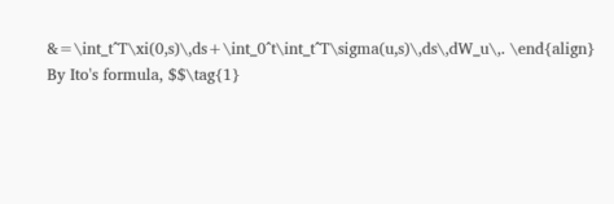&=\int_t^T\xi(0,s)\,ds+\int_0^t\int_t^T\sigma(u,s)\,ds\,dW_u\,. \end{align} By Ito's formula, $$\tag{1}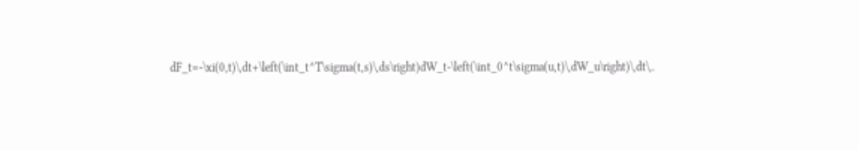dF_t=-\xi(0,t)\,dt+\left(\int_t^T\sigma(t,s)\,ds\right)dW_t-\left(\int_0^t\sigma(u,t)\,dW_u\right)\,dt\,.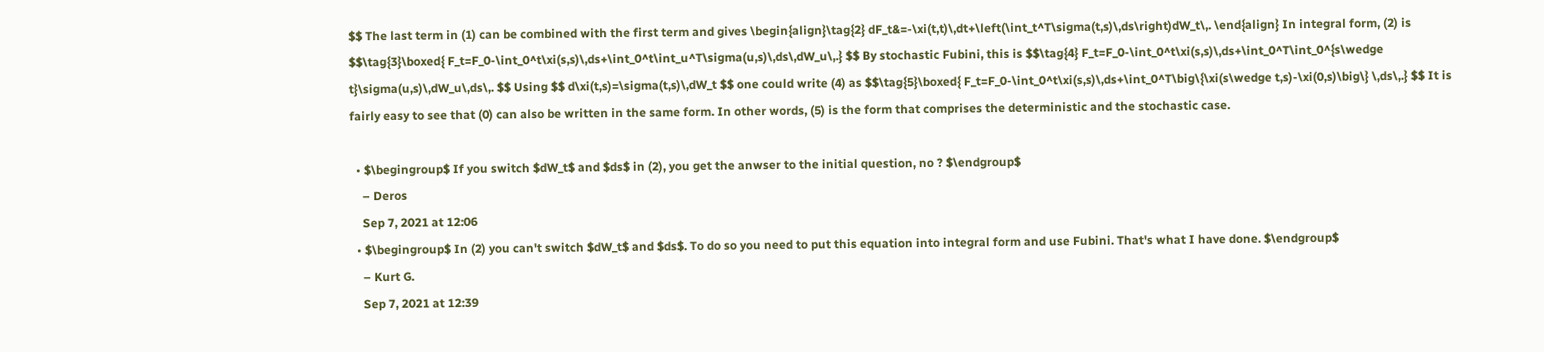$$ The last term in (1) can be combined with the first term and gives \begin{align}\tag{2} dF_t&=-\xi(t,t)\,dt+\left(\int_t^T\sigma(t,s)\,ds\right)dW_t\,. \end{align} In integral form, (2) is $$\tag{3}\boxed{ F_t=F_0-\int_0^t\xi(s,s)\,ds+\int_0^t\int_u^T\sigma(u,s)\,ds\,dW_u\,.} $$ By stochastic Fubini, this is $$\tag{4} F_t=F_0-\int_0^t\xi(s,s)\,ds+\int_0^T\int_0^{s\wedge t}\sigma(u,s)\,dW_u\,ds\,. $$ Using $$ d\xi(t,s)=\sigma(t,s)\,dW_t $$ one could write (4) as $$\tag{5}\boxed{ F_t=F_0-\int_0^t\xi(s,s)\,ds+\int_0^T\big\{\xi(s\wedge t,s)-\xi(0,s)\big\} \,ds\,.} $$ It is fairly easy to see that (0) can also be written in the same form. In other words, (5) is the form that comprises the deterministic and the stochastic case.

  • $\begingroup$ If you switch $dW_t$ and $ds$ in (2), you get the anwser to the initial question, no ? $\endgroup$
    – Deros
    Sep 7, 2021 at 12:06
  • $\begingroup$ In (2) you can't switch $dW_t$ and $ds$. To do so you need to put this equation into integral form and use Fubini. That's what I have done. $\endgroup$
    – Kurt G.
    Sep 7, 2021 at 12:39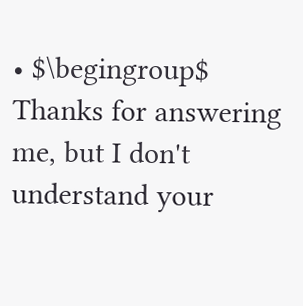• $\begingroup$ Thanks for answering me, but I don't understand your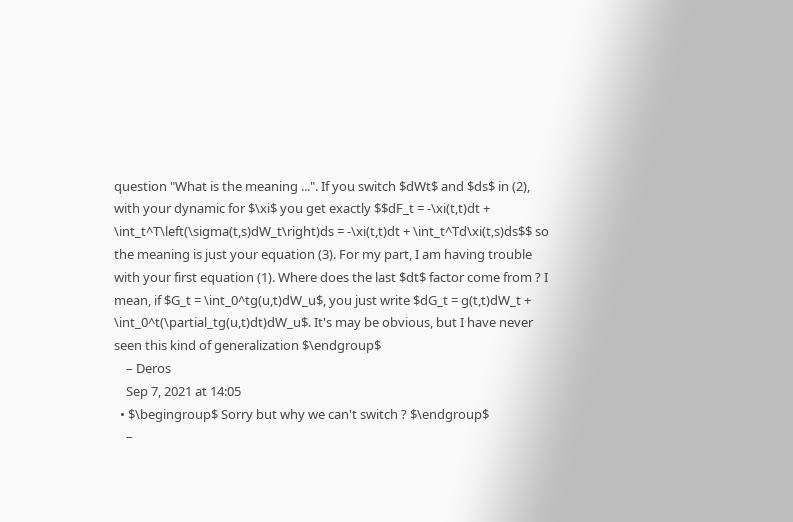question "What is the meaning ...". If you switch $dWt$ and $ds$ in (2), with your dynamic for $\xi$ you get exactly $$dF_t = -\xi(t,t)dt + \int_t^T\left(\sigma(t,s)dW_t\right)ds = -\xi(t,t)dt + \int_t^Td\xi(t,s)ds$$ so the meaning is just your equation (3). For my part, I am having trouble with your first equation (1). Where does the last $dt$ factor come from ? I mean, if $G_t = \int_0^tg(u,t)dW_u$, you just write $dG_t = g(t,t)dW_t + \int_0^t(\partial_tg(u,t)dt)dW_u$. It's may be obvious, but I have never seen this kind of generalization $\endgroup$
    – Deros
    Sep 7, 2021 at 14:05
  • $\begingroup$ Sorry but why we can't switch ? $\endgroup$
    –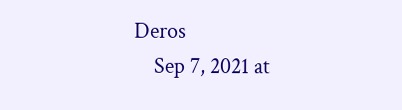Deros
    Sep 7, 2021 at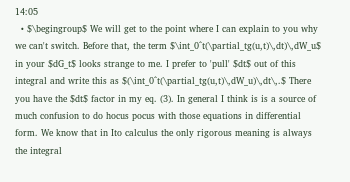14:05
  • $\begingroup$ We will get to the point where I can explain to you why we can't switch. Before that, the term $\int_0^t(\partial_tg(u,t)\,dt)\,dW_u$ in your $dG_t$ looks strange to me. I prefer to 'pull' $dt$ out of this integral and write this as $(\int_0^t(\partial_tg(u,t)\,dW_u)\,dt\,.$ There you have the $dt$ factor in my eq. (3). In general I think is is a source of much confusion to do hocus pocus with those equations in differential form. We know that in Ito calculus the only rigorous meaning is always the integral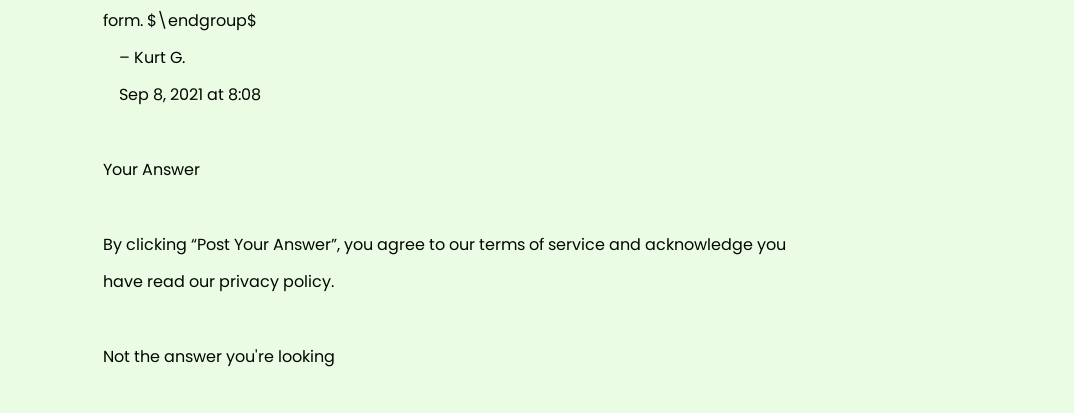form. $\endgroup$
    – Kurt G.
    Sep 8, 2021 at 8:08

Your Answer

By clicking “Post Your Answer”, you agree to our terms of service and acknowledge you have read our privacy policy.

Not the answer you're looking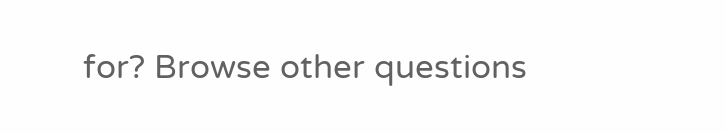for? Browse other questions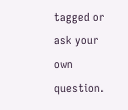tagged or ask your own question.